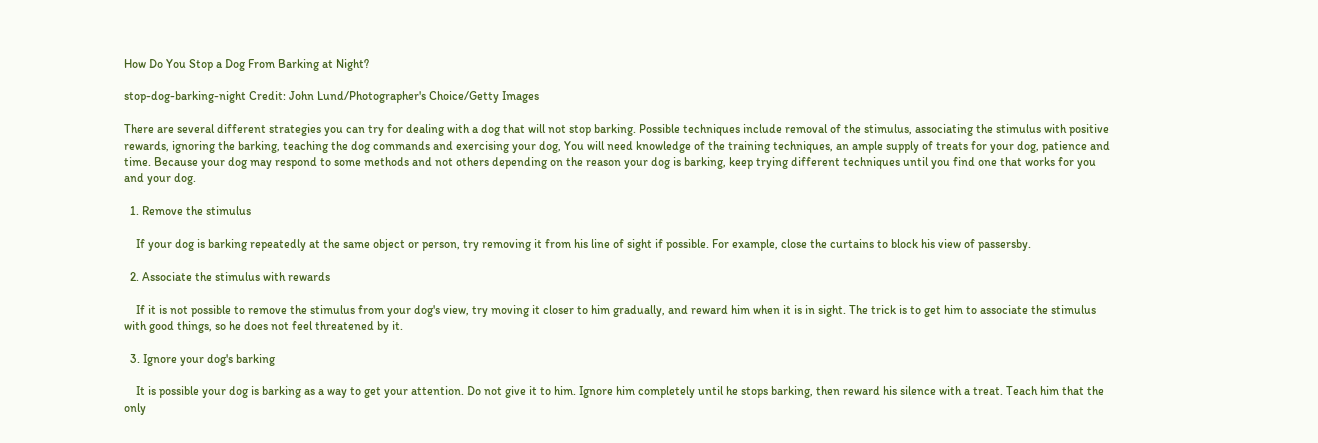How Do You Stop a Dog From Barking at Night?

stop-dog-barking-night Credit: John Lund/Photographer's Choice/Getty Images

There are several different strategies you can try for dealing with a dog that will not stop barking. Possible techniques include removal of the stimulus, associating the stimulus with positive rewards, ignoring the barking, teaching the dog commands and exercising your dog, You will need knowledge of the training techniques, an ample supply of treats for your dog, patience and time. Because your dog may respond to some methods and not others depending on the reason your dog is barking, keep trying different techniques until you find one that works for you and your dog.

  1. Remove the stimulus

    If your dog is barking repeatedly at the same object or person, try removing it from his line of sight if possible. For example, close the curtains to block his view of passersby.

  2. Associate the stimulus with rewards

    If it is not possible to remove the stimulus from your dog's view, try moving it closer to him gradually, and reward him when it is in sight. The trick is to get him to associate the stimulus with good things, so he does not feel threatened by it.

  3. Ignore your dog's barking

    It is possible your dog is barking as a way to get your attention. Do not give it to him. Ignore him completely until he stops barking, then reward his silence with a treat. Teach him that the only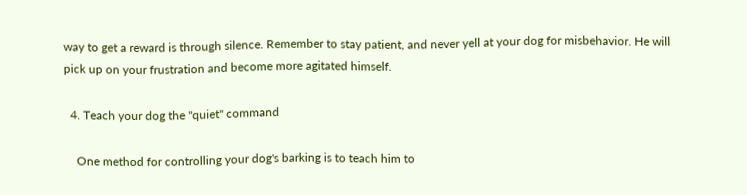way to get a reward is through silence. Remember to stay patient, and never yell at your dog for misbehavior. He will pick up on your frustration and become more agitated himself.

  4. Teach your dog the "quiet" command

    One method for controlling your dog's barking is to teach him to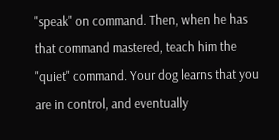"speak" on command. Then, when he has that command mastered, teach him the "quiet" command. Your dog learns that you are in control, and eventually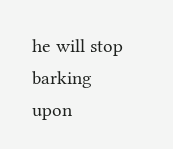he will stop barking upon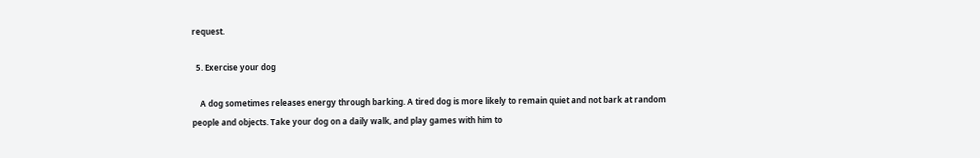request.

  5. Exercise your dog

    A dog sometimes releases energy through barking. A tired dog is more likely to remain quiet and not bark at random people and objects. Take your dog on a daily walk, and play games with him to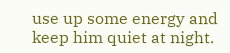use up some energy and keep him quiet at night.